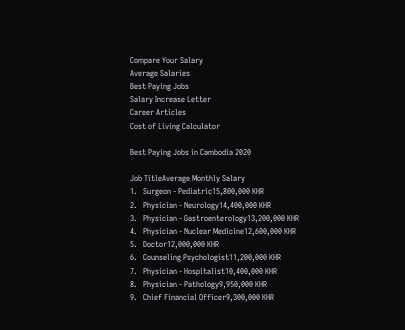Compare Your Salary
Average Salaries
Best Paying Jobs
Salary Increase Letter
Career Articles
Cost of Living Calculator

Best Paying Jobs in Cambodia 2020

Job TitleAverage Monthly Salary
1.   Surgeon - Pediatric15,800,000 KHR
2.   Physician - Neurology14,400,000 KHR
3.   Physician - Gastroenterology13,200,000 KHR
4.   Physician - Nuclear Medicine12,600,000 KHR
5.   Doctor12,000,000 KHR
6.   Counseling Psychologist11,200,000 KHR
7.   Physician - Hospitalist10,400,000 KHR
8.   Physician - Pathology9,950,000 KHR
9.   Chief Financial Officer9,300,000 KHR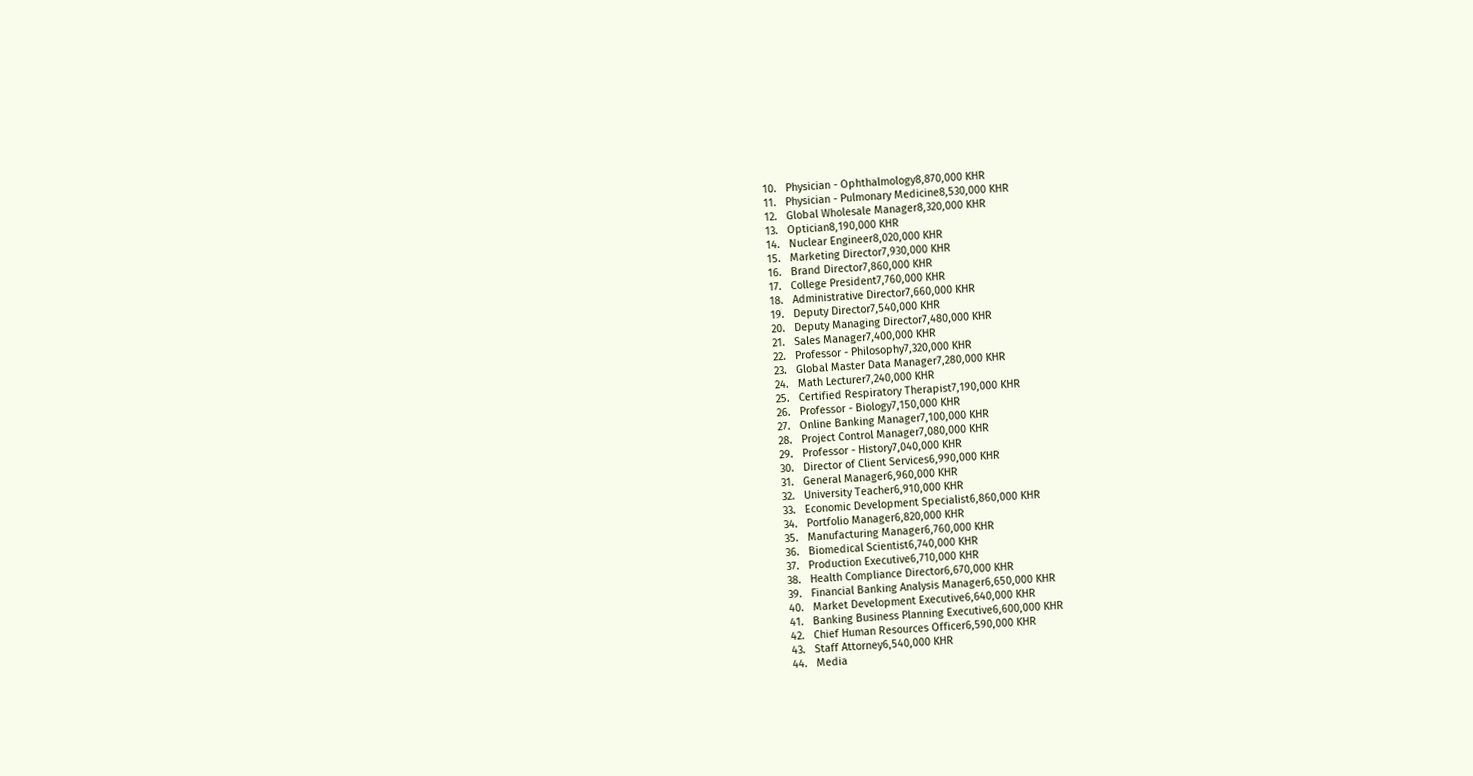10.   Physician - Ophthalmology8,870,000 KHR
11.   Physician - Pulmonary Medicine8,530,000 KHR
12.   Global Wholesale Manager8,320,000 KHR
13.   Optician8,190,000 KHR
14.   Nuclear Engineer8,020,000 KHR
15.   Marketing Director7,930,000 KHR
16.   Brand Director7,860,000 KHR
17.   College President7,760,000 KHR
18.   Administrative Director7,660,000 KHR
19.   Deputy Director7,540,000 KHR
20.   Deputy Managing Director7,480,000 KHR
21.   Sales Manager7,400,000 KHR
22.   Professor - Philosophy7,320,000 KHR
23.   Global Master Data Manager7,280,000 KHR
24.   Math Lecturer7,240,000 KHR
25.   Certified Respiratory Therapist7,190,000 KHR
26.   Professor - Biology7,150,000 KHR
27.   Online Banking Manager7,100,000 KHR
28.   Project Control Manager7,080,000 KHR
29.   Professor - History7,040,000 KHR
30.   Director of Client Services6,990,000 KHR
31.   General Manager6,960,000 KHR
32.   University Teacher6,910,000 KHR
33.   Economic Development Specialist6,860,000 KHR
34.   Portfolio Manager6,820,000 KHR
35.   Manufacturing Manager6,760,000 KHR
36.   Biomedical Scientist6,740,000 KHR
37.   Production Executive6,710,000 KHR
38.   Health Compliance Director6,670,000 KHR
39.   Financial Banking Analysis Manager6,650,000 KHR
40.   Market Development Executive6,640,000 KHR
41.   Banking Business Planning Executive6,600,000 KHR
42.   Chief Human Resources Officer6,590,000 KHR
43.   Staff Attorney6,540,000 KHR
44.   Media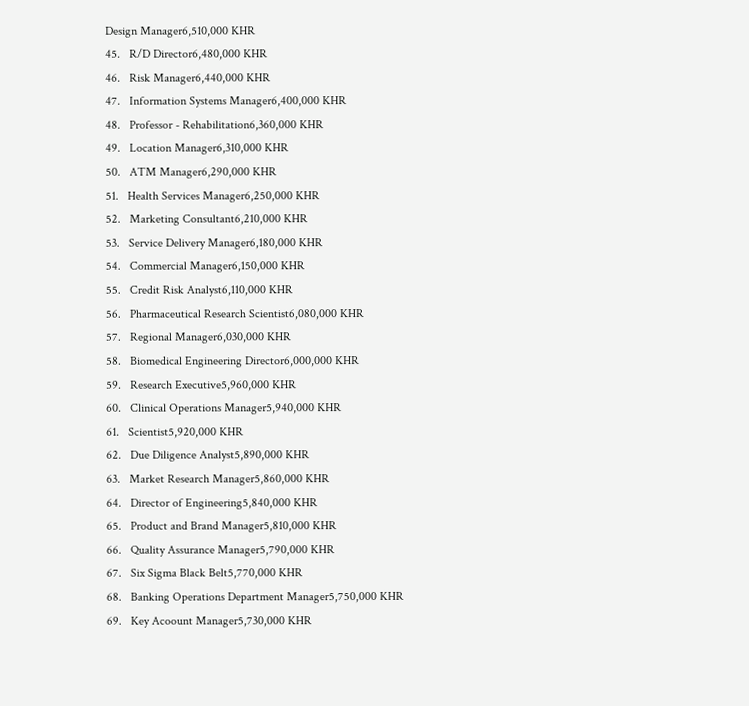Design Manager6,510,000 KHR
45.   R/D Director6,480,000 KHR
46.   Risk Manager6,440,000 KHR
47.   Information Systems Manager6,400,000 KHR
48.   Professor - Rehabilitation6,360,000 KHR
49.   Location Manager6,310,000 KHR
50.   ATM Manager6,290,000 KHR
51.   Health Services Manager6,250,000 KHR
52.   Marketing Consultant6,210,000 KHR
53.   Service Delivery Manager6,180,000 KHR
54.   Commercial Manager6,150,000 KHR
55.   Credit Risk Analyst6,110,000 KHR
56.   Pharmaceutical Research Scientist6,080,000 KHR
57.   Regional Manager6,030,000 KHR
58.   Biomedical Engineering Director6,000,000 KHR
59.   Research Executive5,960,000 KHR
60.   Clinical Operations Manager5,940,000 KHR
61.   Scientist5,920,000 KHR
62.   Due Diligence Analyst5,890,000 KHR
63.   Market Research Manager5,860,000 KHR
64.   Director of Engineering5,840,000 KHR
65.   Product and Brand Manager5,810,000 KHR
66.   Quality Assurance Manager5,790,000 KHR
67.   Six Sigma Black Belt5,770,000 KHR
68.   Banking Operations Department Manager5,750,000 KHR
69.   Key Acoount Manager5,730,000 KHR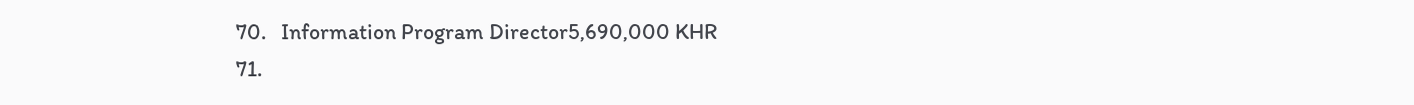70.   Information Program Director5,690,000 KHR
71.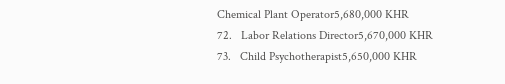Chemical Plant Operator5,680,000 KHR
72.   Labor Relations Director5,670,000 KHR
73.   Child Psychotherapist5,650,000 KHR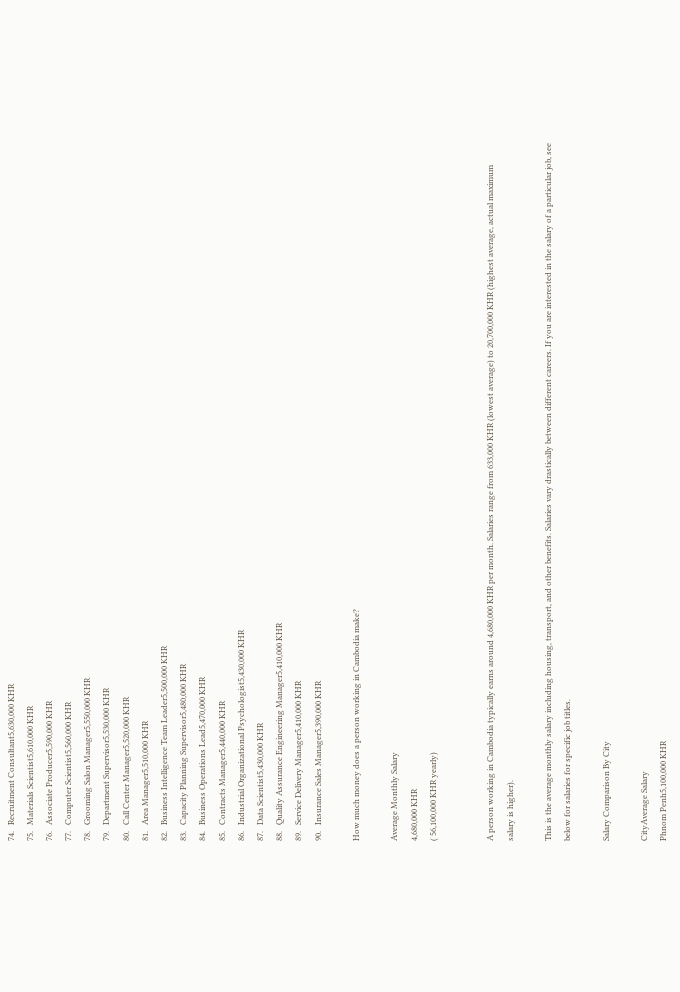74.   Recruitment Consultant5,630,000 KHR
75.   Materials Scientist5,610,000 KHR
76.   Associate Producer5,590,000 KHR
77.   Computer Scientist5,560,000 KHR
78.   Grooming Salon Manager5,550,000 KHR
79.   Department Supervisor5,530,000 KHR
80.   Call Center Manager5,520,000 KHR
81.   Area Manager5,510,000 KHR
82.   Business Intelligence Team Leader5,500,000 KHR
83.   Capacity Planning Supervisor5,480,000 KHR
84.   Business Operations Lead5,470,000 KHR
85.   Contracts Manager5,440,000 KHR
86.   Industrial Organizational Psychologist5,430,000 KHR
87.   Data Scientist5,430,000 KHR
88.   Quality Assurance Engineering Manager5,410,000 KHR
89.   Service Delivery Manager5,410,000 KHR
90.   Insurance Sales Manager5,390,000 KHR

How much money does a person working in Cambodia make?

Average Monthly Salary
4,680,000 KHR
( 56,100,000 KHR yearly)


A person working in Cambodia typically earns around 4,680,000 KHR per month. Salaries range from 633,000 KHR (lowest average) to 20,700,000 KHR (highest average, actual maximum salary is higher).

This is the average monthly salary including housing, transport, and other benefits. Salaries vary drastically between different careers. If you are interested in the salary of a particular job, see below for salaries for specific job titles.

Salary Comparison By City

CityAverage Salary
Phnom Penh5,100,000 KHR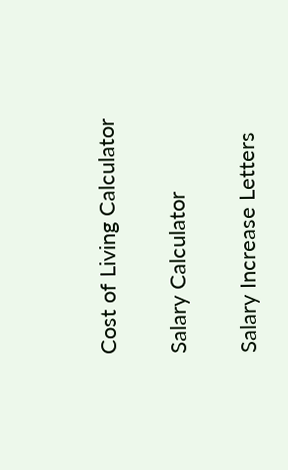Cost of Living Calculator

Salary Calculator

Salary Increase Letters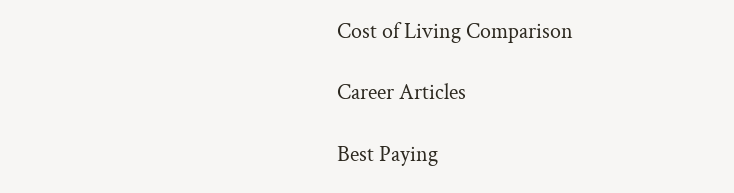Cost of Living Comparison

Career Articles

Best Paying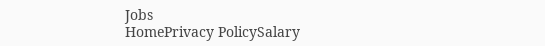Jobs
HomePrivacy PolicySalary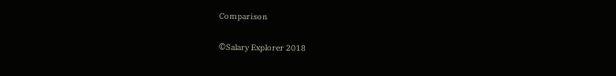Comparison

©Salary Explorer 2018